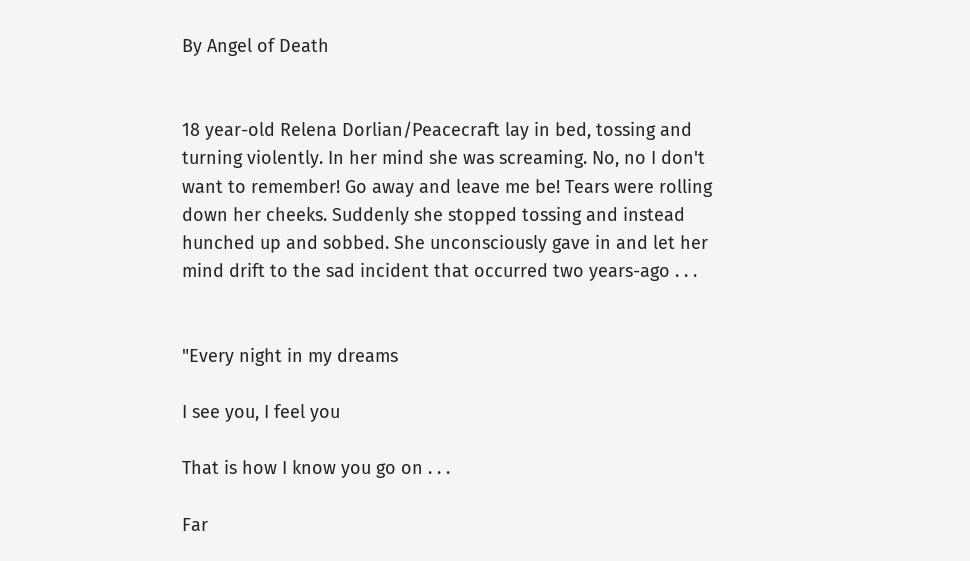By Angel of Death


18 year-old Relena Dorlian/Peacecraft lay in bed, tossing and turning violently. In her mind she was screaming. No, no I don't want to remember! Go away and leave me be! Tears were rolling down her cheeks. Suddenly she stopped tossing and instead hunched up and sobbed. She unconsciously gave in and let her mind drift to the sad incident that occurred two years-ago . . .


"Every night in my dreams

I see you, I feel you

That is how I know you go on . . .

Far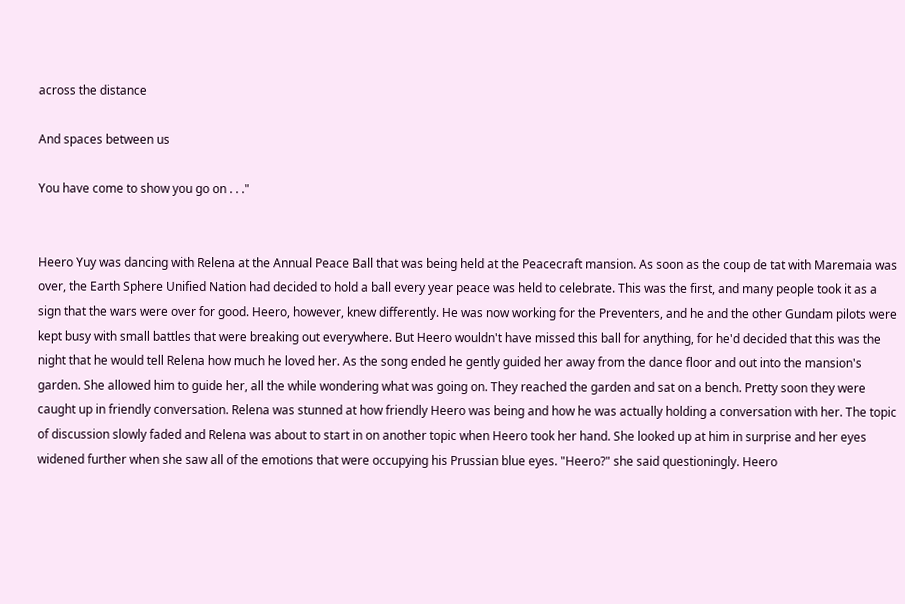across the distance

And spaces between us

You have come to show you go on . . ."


Heero Yuy was dancing with Relena at the Annual Peace Ball that was being held at the Peacecraft mansion. As soon as the coup de tat with Maremaia was over, the Earth Sphere Unified Nation had decided to hold a ball every year peace was held to celebrate. This was the first, and many people took it as a sign that the wars were over for good. Heero, however, knew differently. He was now working for the Preventers, and he and the other Gundam pilots were kept busy with small battles that were breaking out everywhere. But Heero wouldn't have missed this ball for anything, for he'd decided that this was the night that he would tell Relena how much he loved her. As the song ended he gently guided her away from the dance floor and out into the mansion's garden. She allowed him to guide her, all the while wondering what was going on. They reached the garden and sat on a bench. Pretty soon they were caught up in friendly conversation. Relena was stunned at how friendly Heero was being and how he was actually holding a conversation with her. The topic of discussion slowly faded and Relena was about to start in on another topic when Heero took her hand. She looked up at him in surprise and her eyes widened further when she saw all of the emotions that were occupying his Prussian blue eyes. "Heero?" she said questioningly. Heero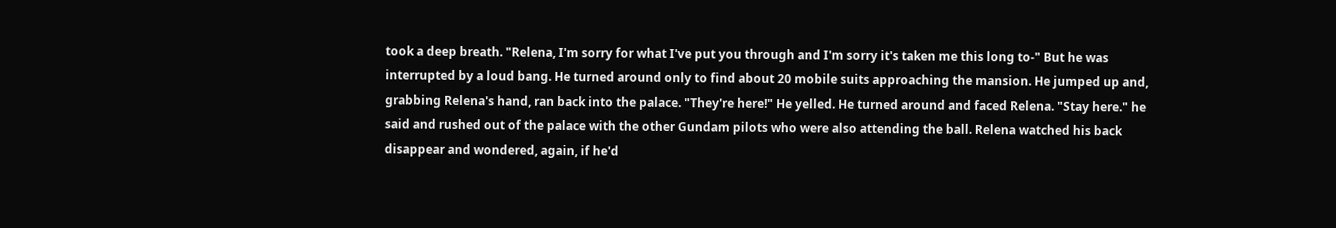took a deep breath. "Relena, I'm sorry for what I've put you through and I'm sorry it's taken me this long to-" But he was interrupted by a loud bang. He turned around only to find about 20 mobile suits approaching the mansion. He jumped up and, grabbing Relena's hand, ran back into the palace. "They're here!" He yelled. He turned around and faced Relena. "Stay here." he said and rushed out of the palace with the other Gundam pilots who were also attending the ball. Relena watched his back disappear and wondered, again, if he'd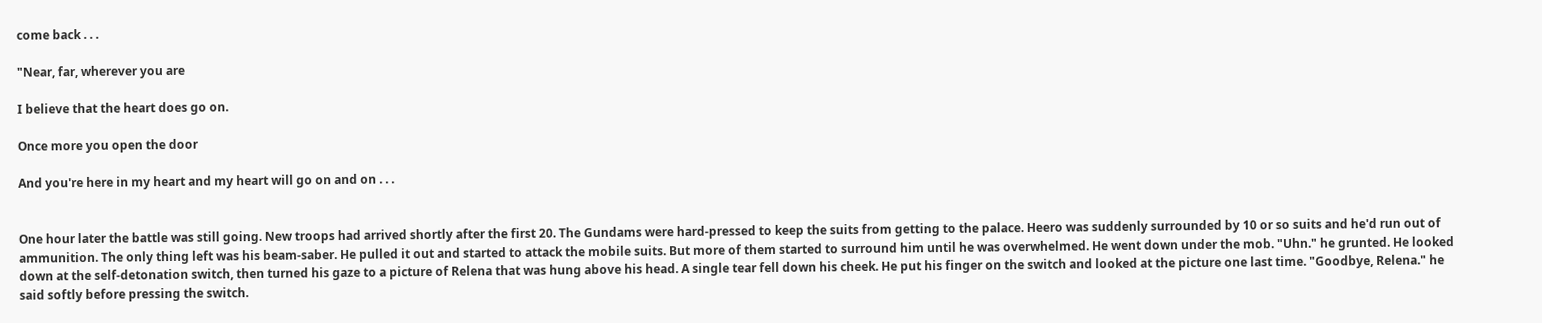come back . . .

"Near, far, wherever you are

I believe that the heart does go on.

Once more you open the door

And you're here in my heart and my heart will go on and on . . .


One hour later the battle was still going. New troops had arrived shortly after the first 20. The Gundams were hard-pressed to keep the suits from getting to the palace. Heero was suddenly surrounded by 10 or so suits and he'd run out of ammunition. The only thing left was his beam-saber. He pulled it out and started to attack the mobile suits. But more of them started to surround him until he was overwhelmed. He went down under the mob. "Uhn." he grunted. He looked down at the self-detonation switch, then turned his gaze to a picture of Relena that was hung above his head. A single tear fell down his cheek. He put his finger on the switch and looked at the picture one last time. "Goodbye, Relena." he said softly before pressing the switch.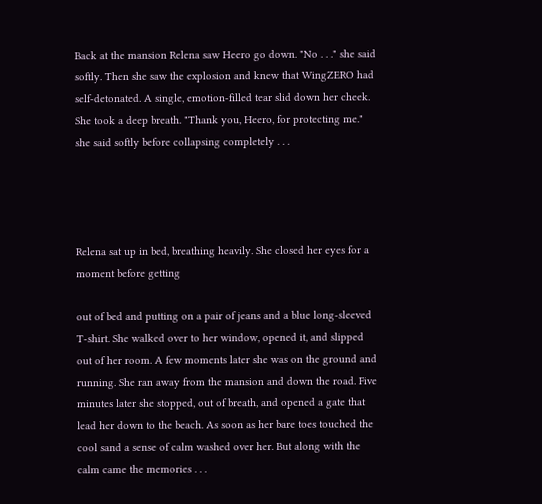Back at the mansion Relena saw Heero go down. "No . . ." she said softly. Then she saw the explosion and knew that WingZERO had self-detonated. A single, emotion-filled tear slid down her cheek. She took a deep breath. "Thank you, Heero, for protecting me." she said softly before collapsing completely . . .




Relena sat up in bed, breathing heavily. She closed her eyes for a moment before getting

out of bed and putting on a pair of jeans and a blue long-sleeved T-shirt. She walked over to her window, opened it, and slipped out of her room. A few moments later she was on the ground and running. She ran away from the mansion and down the road. Five minutes later she stopped, out of breath, and opened a gate that lead her down to the beach. As soon as her bare toes touched the cool sand a sense of calm washed over her. But along with the calm came the memories . . .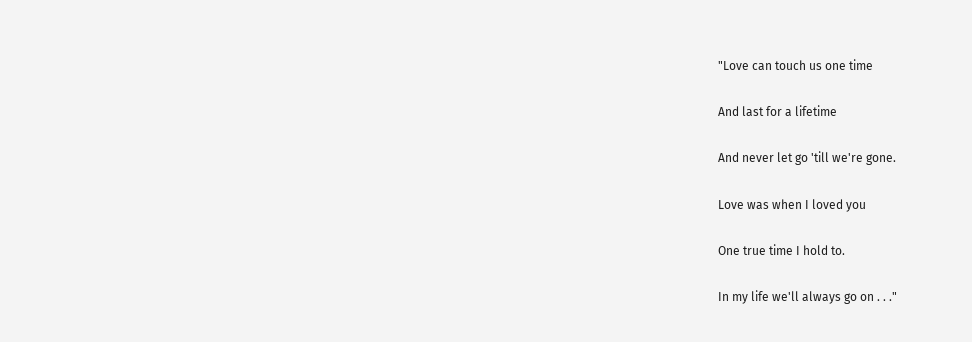"Love can touch us one time

And last for a lifetime

And never let go 'till we're gone.

Love was when I loved you

One true time I hold to.

In my life we'll always go on . . ."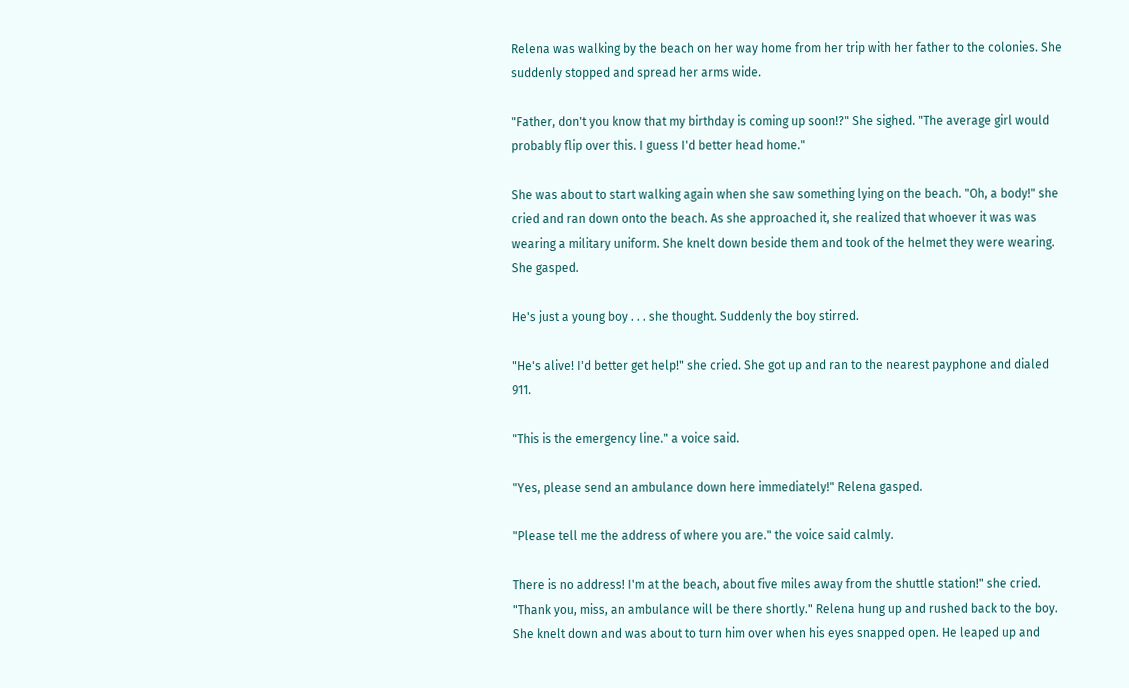Relena was walking by the beach on her way home from her trip with her father to the colonies. She suddenly stopped and spread her arms wide.

"Father, don't you know that my birthday is coming up soon!?" She sighed. "The average girl would probably flip over this. I guess I'd better head home."

She was about to start walking again when she saw something lying on the beach. "Oh, a body!" she cried and ran down onto the beach. As she approached it, she realized that whoever it was was wearing a military uniform. She knelt down beside them and took of the helmet they were wearing. She gasped.

He's just a young boy . . . she thought. Suddenly the boy stirred.

"He's alive! I'd better get help!" she cried. She got up and ran to the nearest payphone and dialed 911.

"This is the emergency line." a voice said.

"Yes, please send an ambulance down here immediately!" Relena gasped.

"Please tell me the address of where you are." the voice said calmly.

There is no address! I'm at the beach, about five miles away from the shuttle station!" she cried. "Thank you, miss, an ambulance will be there shortly." Relena hung up and rushed back to the boy. She knelt down and was about to turn him over when his eyes snapped open. He leaped up and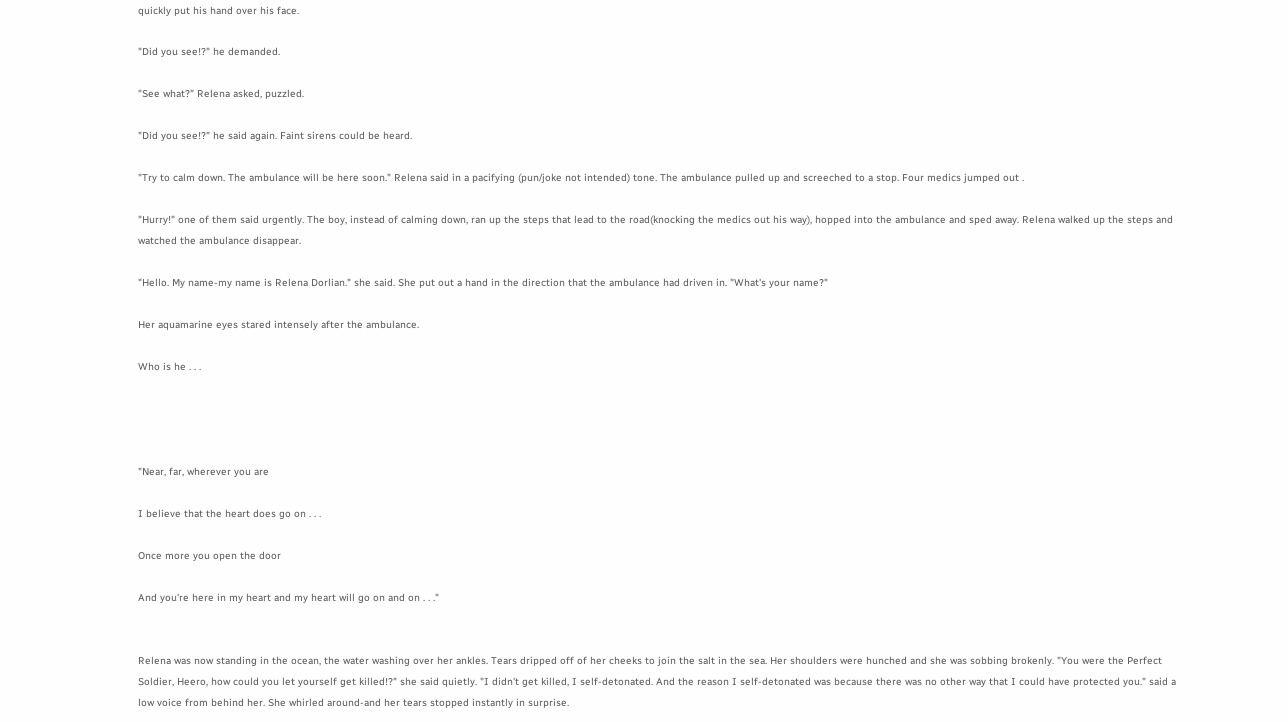quickly put his hand over his face.

"Did you see!?" he demanded.

"See what?" Relena asked, puzzled.

"Did you see!?" he said again. Faint sirens could be heard.

"Try to calm down. The ambulance will be here soon." Relena said in a pacifying (pun/joke not intended) tone. The ambulance pulled up and screeched to a stop. Four medics jumped out .

"Hurry!" one of them said urgently. The boy, instead of calming down, ran up the steps that lead to the road(knocking the medics out his way), hopped into the ambulance and sped away. Relena walked up the steps and watched the ambulance disappear.

"Hello. My name-my name is Relena Dorlian." she said. She put out a hand in the direction that the ambulance had driven in. "What's your name?"

Her aquamarine eyes stared intensely after the ambulance.

Who is he . . .




"Near, far, wherever you are

I believe that the heart does go on . . .

Once more you open the door

And you're here in my heart and my heart will go on and on . . ."


Relena was now standing in the ocean, the water washing over her ankles. Tears dripped off of her cheeks to join the salt in the sea. Her shoulders were hunched and she was sobbing brokenly. "You were the Perfect Soldier, Heero, how could you let yourself get killed!?" she said quietly. "I didn't get killed, I self-detonated. And the reason I self-detonated was because there was no other way that I could have protected you." said a low voice from behind her. She whirled around-and her tears stopped instantly in surprise.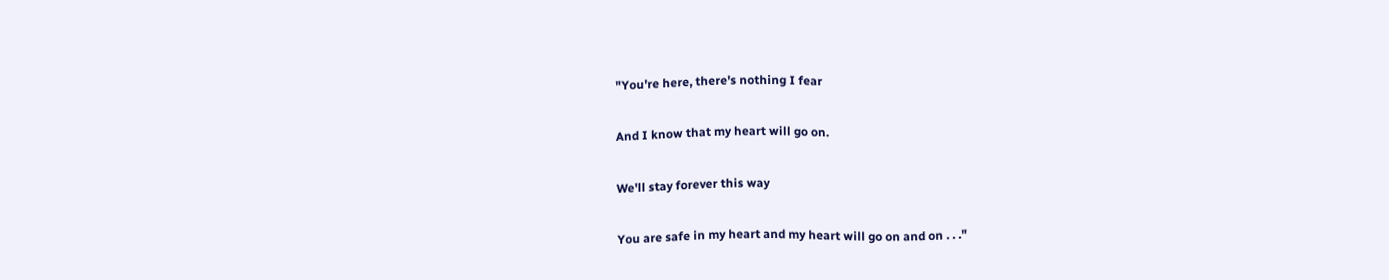"You're here, there's nothing I fear

And I know that my heart will go on.

We'll stay forever this way

You are safe in my heart and my heart will go on and on . . ."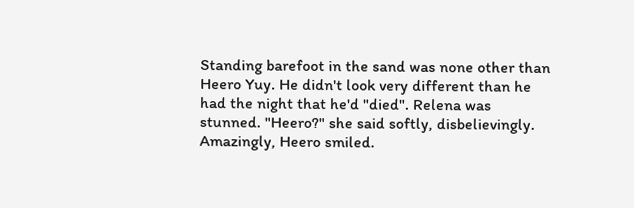Standing barefoot in the sand was none other than Heero Yuy. He didn't look very different than he had the night that he'd "died". Relena was stunned. "Heero?" she said softly, disbelievingly. Amazingly, Heero smiled.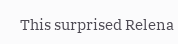This surprised Relena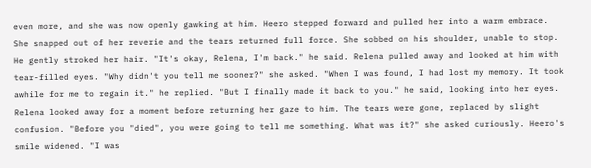even more, and she was now openly gawking at him. Heero stepped forward and pulled her into a warm embrace. She snapped out of her reverie and the tears returned full force. She sobbed on his shoulder, unable to stop. He gently stroked her hair. "It's okay, Relena, I'm back." he said. Relena pulled away and looked at him with tear-filled eyes. "Why didn't you tell me sooner?" she asked. "When I was found, I had lost my memory. It took awhile for me to regain it." he replied. "But I finally made it back to you." he said, looking into her eyes. Relena looked away for a moment before returning her gaze to him. The tears were gone, replaced by slight confusion. "Before you "died", you were going to tell me something. What was it?" she asked curiously. Heero's smile widened. "I was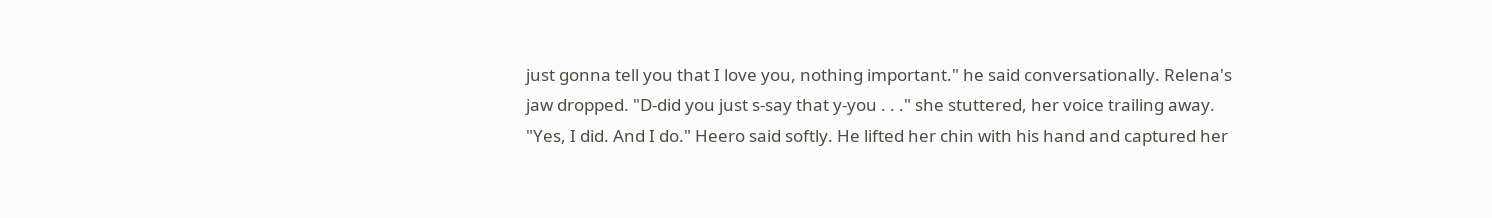just gonna tell you that I love you, nothing important." he said conversationally. Relena's jaw dropped. "D-did you just s-say that y-you . . ." she stuttered, her voice trailing away. "Yes, I did. And I do." Heero said softly. He lifted her chin with his hand and captured her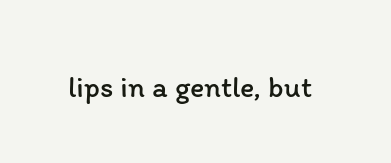lips in a gentle, but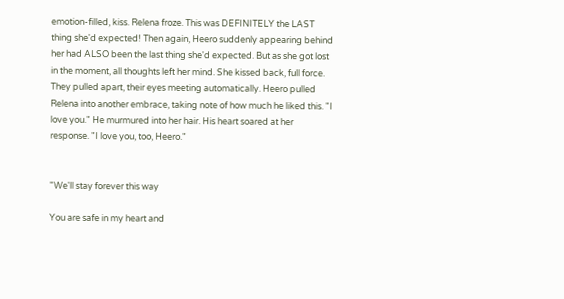emotion-filled, kiss. Relena froze. This was DEFINITELY the LAST thing she'd expected! Then again, Heero suddenly appearing behind her had ALSO been the last thing she'd expected. But as she got lost in the moment, all thoughts left her mind. She kissed back, full force. They pulled apart, their eyes meeting automatically. Heero pulled Relena into another embrace, taking note of how much he liked this. "I love you." He murmured into her hair. His heart soared at her response. "I love you, too, Heero."


"We'll stay forever this way

You are safe in my heart and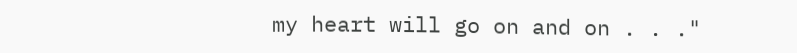my heart will go on and on . . ."